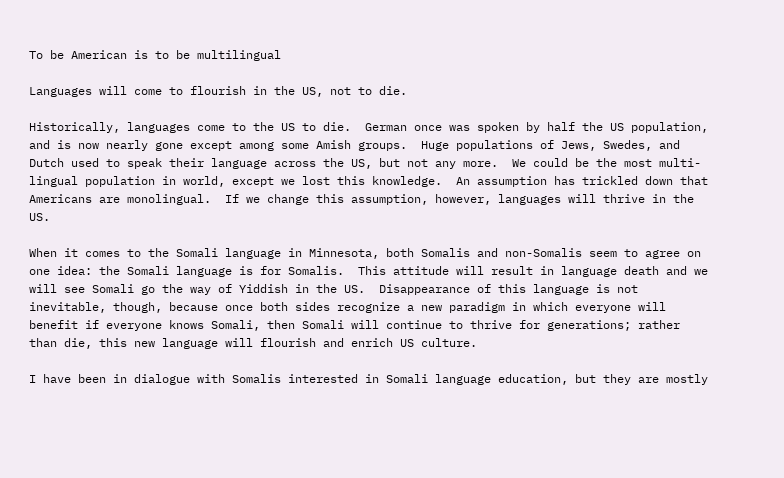To be American is to be multilingual

Languages will come to flourish in the US, not to die.

Historically, languages come to the US to die.  German once was spoken by half the US population, and is now nearly gone except among some Amish groups.  Huge populations of Jews, Swedes, and Dutch used to speak their language across the US, but not any more.  We could be the most multi-lingual population in world, except we lost this knowledge.  An assumption has trickled down that Americans are monolingual.  If we change this assumption, however, languages will thrive in the US.

When it comes to the Somali language in Minnesota, both Somalis and non-Somalis seem to agree on one idea: the Somali language is for Somalis.  This attitude will result in language death and we will see Somali go the way of Yiddish in the US.  Disappearance of this language is not inevitable, though, because once both sides recognize a new paradigm in which everyone will benefit if everyone knows Somali, then Somali will continue to thrive for generations; rather than die, this new language will flourish and enrich US culture.

I have been in dialogue with Somalis interested in Somali language education, but they are mostly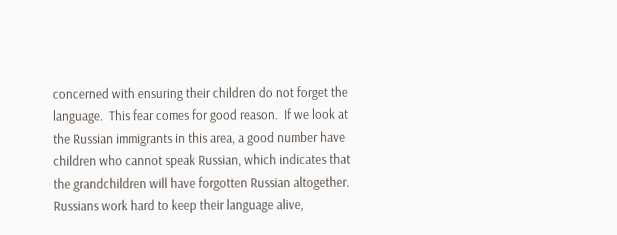concerned with ensuring their children do not forget the language.  This fear comes for good reason.  If we look at the Russian immigrants in this area, a good number have children who cannot speak Russian, which indicates that the grandchildren will have forgotten Russian altogether.  Russians work hard to keep their language alive,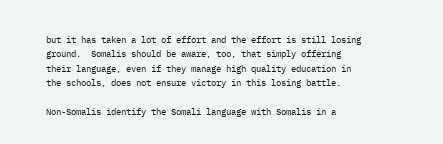but it has taken a lot of effort and the effort is still losing ground.  Somalis should be aware, too, that simply offering their language, even if they manage high quality education in the schools, does not ensure victory in this losing battle.

Non-Somalis identify the Somali language with Somalis in a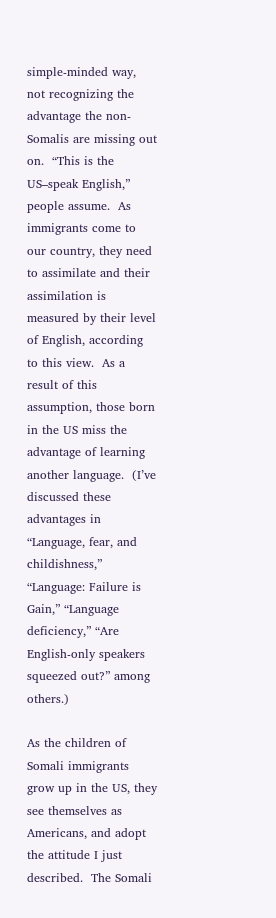simple-minded way, not recognizing the advantage the non-Somalis are missing out on.  “This is the US–speak English,” people assume.  As immigrants come to our country, they need to assimilate and their assimilation is measured by their level of English, according to this view.  As a result of this assumption, those born in the US miss the advantage of learning another language.  (I’ve discussed these advantages in “Language, fear, and childishness,” “Language: Failure is Gain,” “Language deficiency,” “Are English-only speakers squeezed out?” among others.)

As the children of Somali immigrants grow up in the US, they see themselves as Americans, and adopt the attitude I just described.  The Somali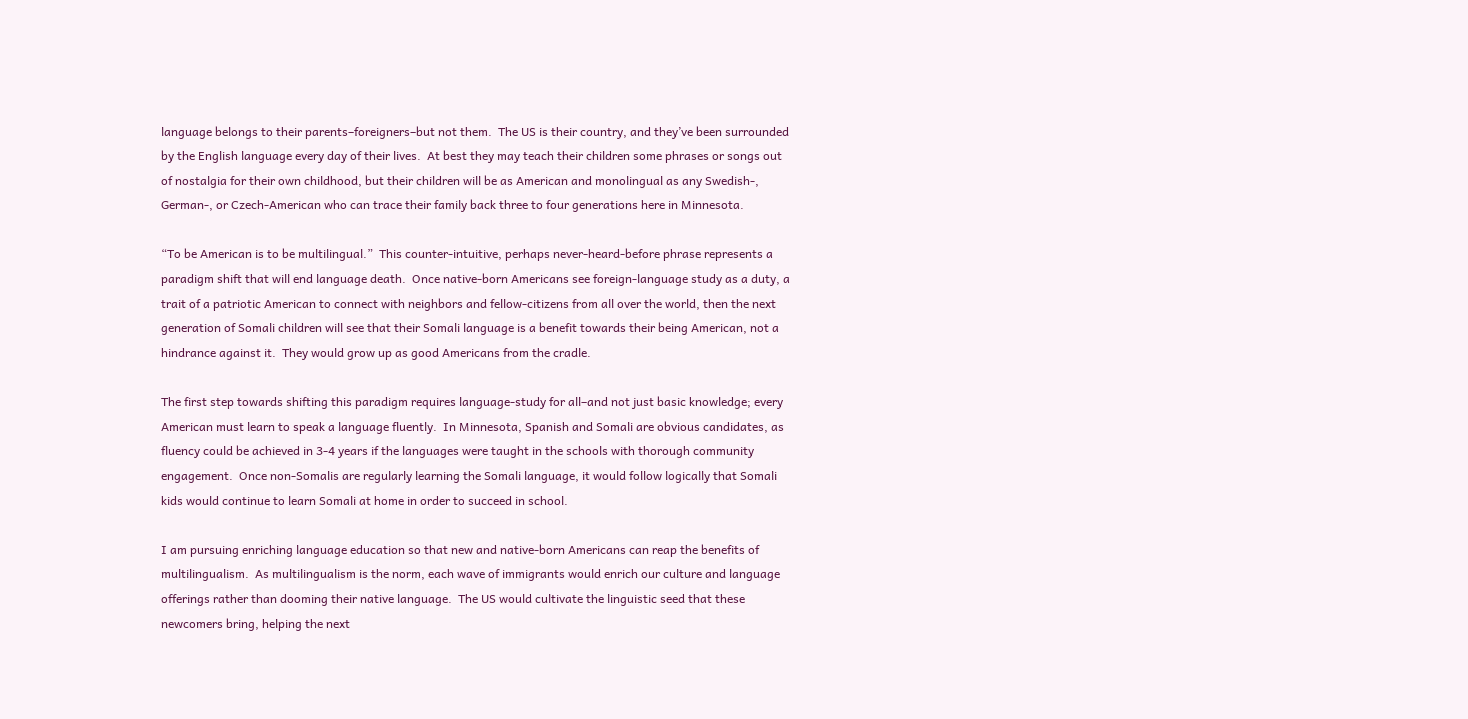language belongs to their parents–foreigners–but not them.  The US is their country, and they’ve been surrounded by the English language every day of their lives.  At best they may teach their children some phrases or songs out of nostalgia for their own childhood, but their children will be as American and monolingual as any Swedish-, German-, or Czech-American who can trace their family back three to four generations here in Minnesota.

“To be American is to be multilingual.”  This counter-intuitive, perhaps never-heard-before phrase represents a paradigm shift that will end language death.  Once native-born Americans see foreign-language study as a duty, a trait of a patriotic American to connect with neighbors and fellow-citizens from all over the world, then the next generation of Somali children will see that their Somali language is a benefit towards their being American, not a hindrance against it.  They would grow up as good Americans from the cradle.

The first step towards shifting this paradigm requires language-study for all–and not just basic knowledge; every American must learn to speak a language fluently.  In Minnesota, Spanish and Somali are obvious candidates, as fluency could be achieved in 3-4 years if the languages were taught in the schools with thorough community engagement.  Once non-Somalis are regularly learning the Somali language, it would follow logically that Somali kids would continue to learn Somali at home in order to succeed in school.

I am pursuing enriching language education so that new and native-born Americans can reap the benefits of multilingualism.  As multilingualism is the norm, each wave of immigrants would enrich our culture and language offerings rather than dooming their native language.  The US would cultivate the linguistic seed that these newcomers bring, helping the next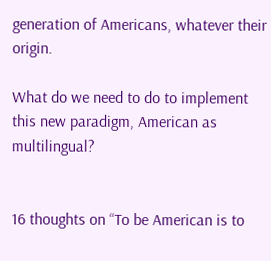generation of Americans, whatever their origin.

What do we need to do to implement this new paradigm, American as multilingual?


16 thoughts on “To be American is to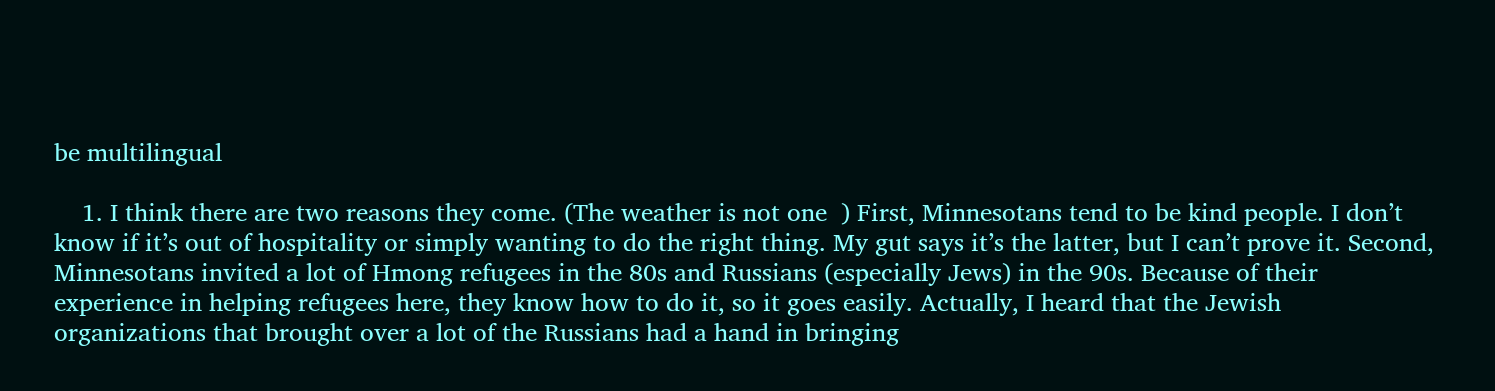be multilingual

    1. I think there are two reasons they come. (The weather is not one  ) First, Minnesotans tend to be kind people. I don’t know if it’s out of hospitality or simply wanting to do the right thing. My gut says it’s the latter, but I can’t prove it. Second, Minnesotans invited a lot of Hmong refugees in the 80s and Russians (especially Jews) in the 90s. Because of their experience in helping refugees here, they know how to do it, so it goes easily. Actually, I heard that the Jewish organizations that brought over a lot of the Russians had a hand in bringing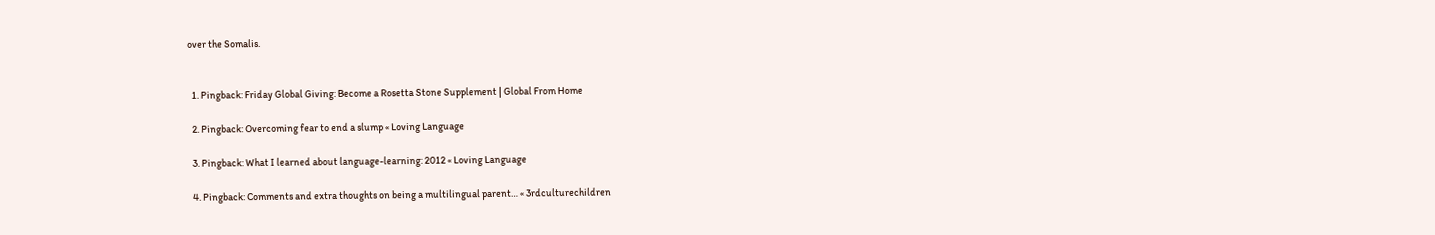over the Somalis.


  1. Pingback: Friday Global Giving: Become a Rosetta Stone Supplement | Global From Home

  2. Pingback: Overcoming fear to end a slump « Loving Language

  3. Pingback: What I learned about language-learning: 2012 « Loving Language

  4. Pingback: Comments and extra thoughts on being a multilingual parent… « 3rdculturechildren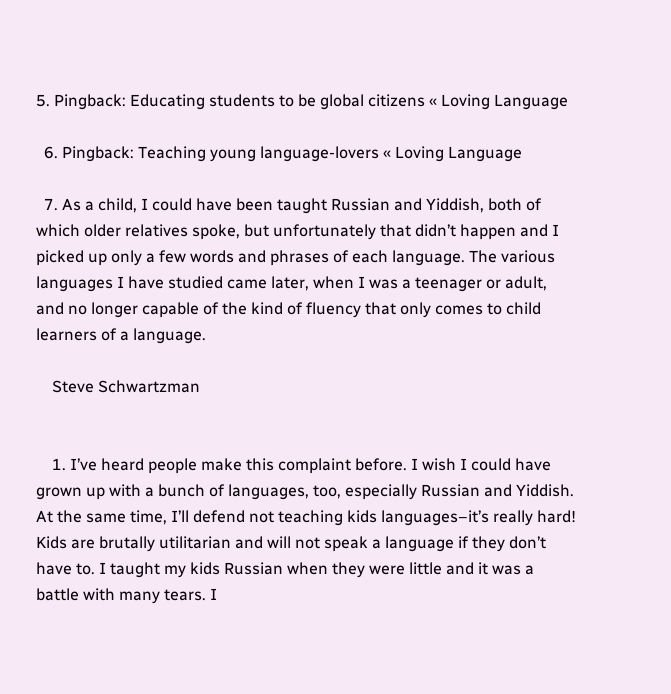5. Pingback: Educating students to be global citizens « Loving Language

  6. Pingback: Teaching young language-lovers « Loving Language

  7. As a child, I could have been taught Russian and Yiddish, both of which older relatives spoke, but unfortunately that didn’t happen and I picked up only a few words and phrases of each language. The various languages I have studied came later, when I was a teenager or adult, and no longer capable of the kind of fluency that only comes to child learners of a language.

    Steve Schwartzman


    1. I’ve heard people make this complaint before. I wish I could have grown up with a bunch of languages, too, especially Russian and Yiddish. At the same time, I’ll defend not teaching kids languages–it’s really hard! Kids are brutally utilitarian and will not speak a language if they don’t have to. I taught my kids Russian when they were little and it was a battle with many tears. I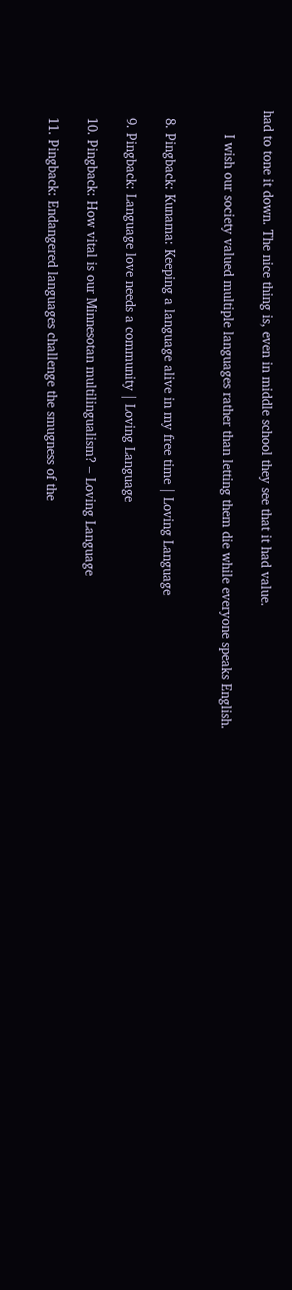had to tone it down. The nice thing is, even in middle school they see that it had value.

      I wish our society valued multiple languages rather than letting them die while everyone speaks English.


  8. Pingback: Kunama: Keeping a language alive in my free time | Loving Language

  9. Pingback: Language love needs a community | Loving Language

  10. Pingback: How vital is our Minnesotan multilingualism? – Loving Language

  11. Pingback: Endangered languages challenge the smugness of the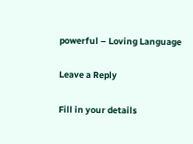powerful – Loving Language

Leave a Reply

Fill in your details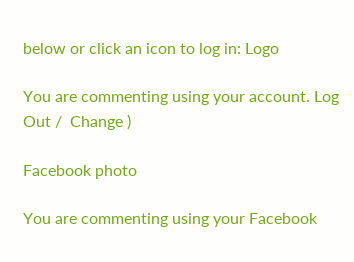below or click an icon to log in: Logo

You are commenting using your account. Log Out /  Change )

Facebook photo

You are commenting using your Facebook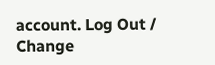account. Log Out /  Change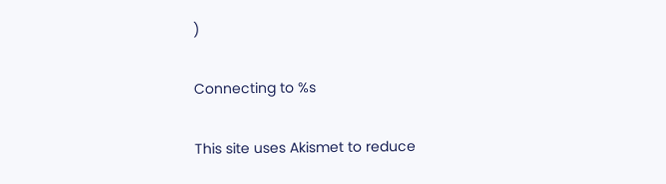)

Connecting to %s

This site uses Akismet to reduce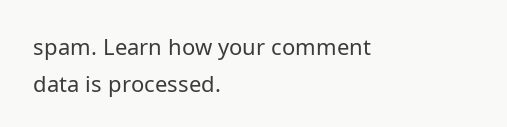spam. Learn how your comment data is processed.